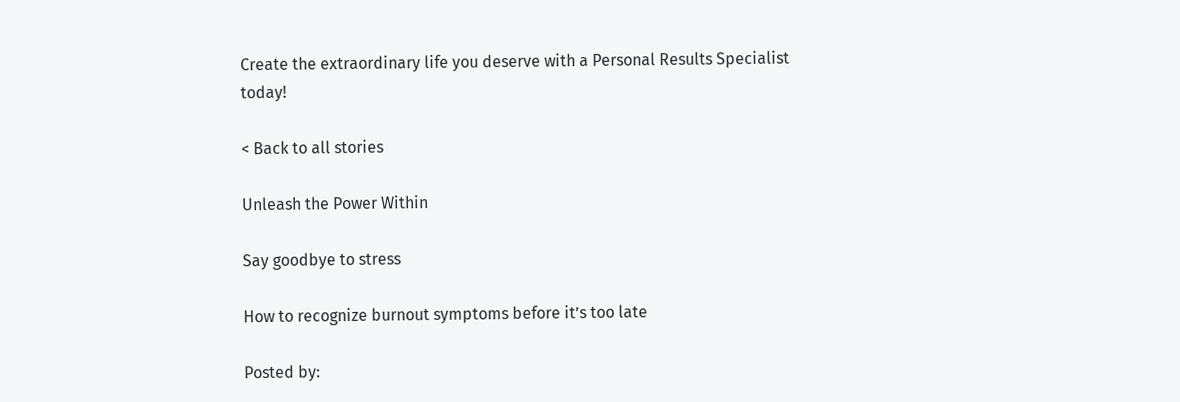Create the extraordinary life you deserve with a Personal Results Specialist today!

< Back to all stories

Unleash the Power Within

Say goodbye to stress

How to recognize burnout symptoms before it’s too late

Posted by: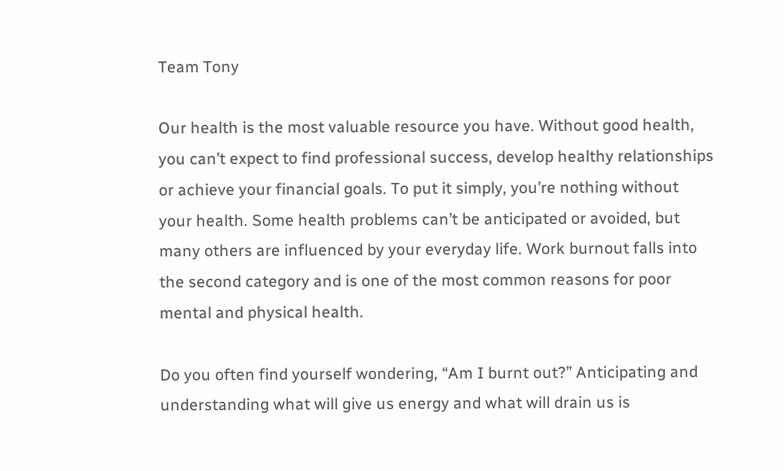Team Tony

Our health is the most valuable resource you have. Without good health, you can’t expect to find professional success, develop healthy relationships or achieve your financial goals. To put it simply, you’re nothing without your health. Some health problems can’t be anticipated or avoided, but many others are influenced by your everyday life. Work burnout falls into the second category and is one of the most common reasons for poor mental and physical health.

Do you often find yourself wondering, “Am I burnt out?” Anticipating and understanding what will give us energy and what will drain us is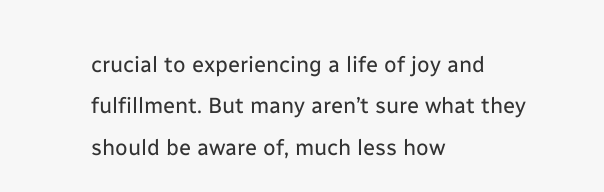crucial to experiencing a life of joy and fulfillment. But many aren’t sure what they should be aware of, much less how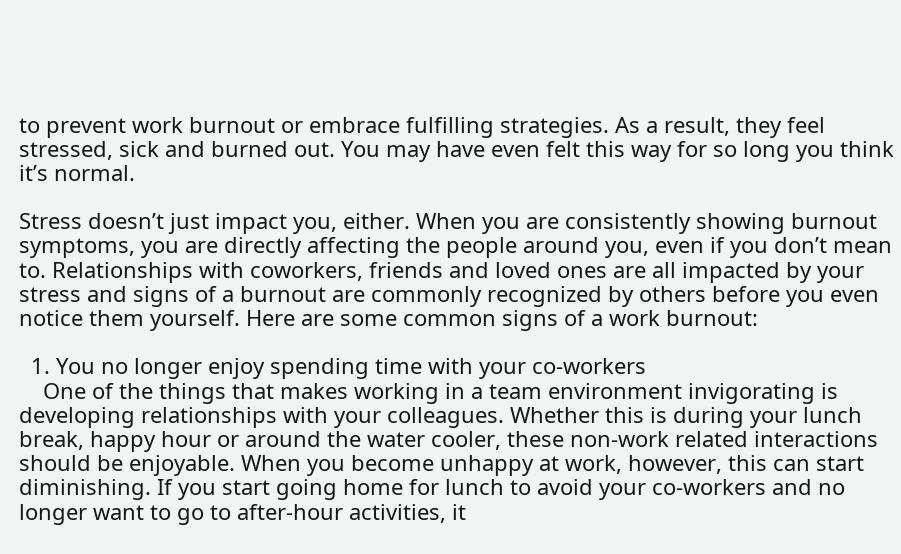to prevent work burnout or embrace fulfilling strategies. As a result, they feel stressed, sick and burned out. You may have even felt this way for so long you think it’s normal.

Stress doesn’t just impact you, either. When you are consistently showing burnout symptoms, you are directly affecting the people around you, even if you don’t mean to. Relationships with coworkers, friends and loved ones are all impacted by your stress and signs of a burnout are commonly recognized by others before you even notice them yourself. Here are some common signs of a work burnout:

  1. You no longer enjoy spending time with your co-workers
    One of the things that makes working in a team environment invigorating is developing relationships with your colleagues. Whether this is during your lunch break, happy hour or around the water cooler, these non-work related interactions should be enjoyable. When you become unhappy at work, however, this can start diminishing. If you start going home for lunch to avoid your co-workers and no longer want to go to after-hour activities, it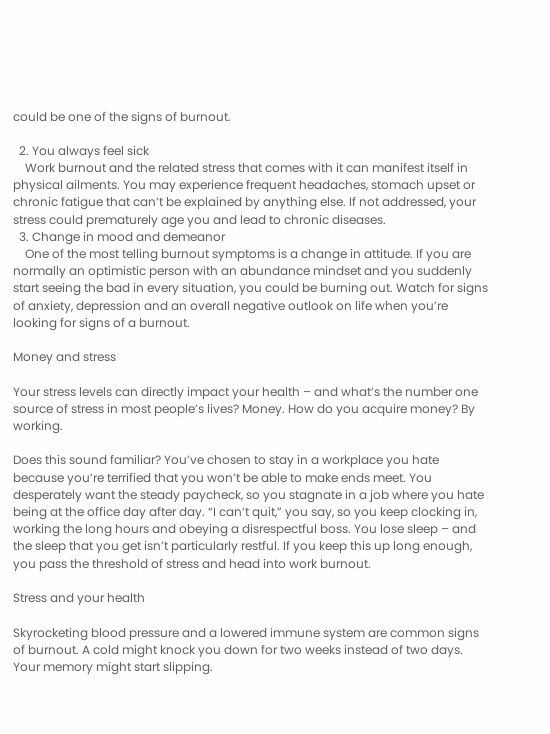could be one of the signs of burnout.

  2. You always feel sick
    Work burnout and the related stress that comes with it can manifest itself in physical ailments. You may experience frequent headaches, stomach upset or chronic fatigue that can’t be explained by anything else. If not addressed, your stress could prematurely age you and lead to chronic diseases.
  3. Change in mood and demeanor
    One of the most telling burnout symptoms is a change in attitude. If you are normally an optimistic person with an abundance mindset and you suddenly start seeing the bad in every situation, you could be burning out. Watch for signs of anxiety, depression and an overall negative outlook on life when you’re looking for signs of a burnout.

Money and stress

Your stress levels can directly impact your health – and what’s the number one source of stress in most people’s lives? Money. How do you acquire money? By working.

Does this sound familiar? You’ve chosen to stay in a workplace you hate because you’re terrified that you won’t be able to make ends meet. You desperately want the steady paycheck, so you stagnate in a job where you hate being at the office day after day. “I can’t quit,” you say, so you keep clocking in, working the long hours and obeying a disrespectful boss. You lose sleep – and the sleep that you get isn’t particularly restful. If you keep this up long enough, you pass the threshold of stress and head into work burnout.

Stress and your health

Skyrocketing blood pressure and a lowered immune system are common signs of burnout. A cold might knock you down for two weeks instead of two days. Your memory might start slipping.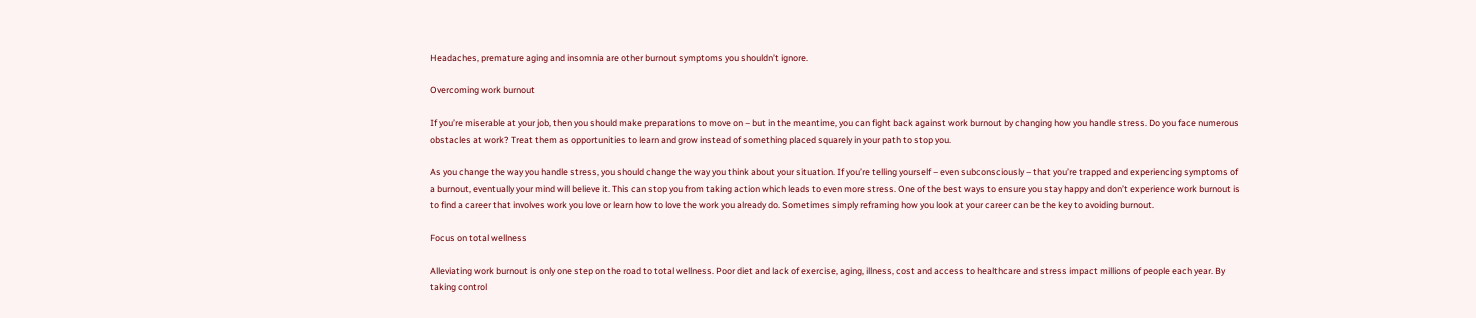Headaches, premature aging and insomnia are other burnout symptoms you shouldn’t ignore.

Overcoming work burnout

If you’re miserable at your job, then you should make preparations to move on – but in the meantime, you can fight back against work burnout by changing how you handle stress. Do you face numerous obstacles at work? Treat them as opportunities to learn and grow instead of something placed squarely in your path to stop you.

As you change the way you handle stress, you should change the way you think about your situation. If you’re telling yourself – even subconsciously – that you’re trapped and experiencing symptoms of a burnout, eventually your mind will believe it. This can stop you from taking action which leads to even more stress. One of the best ways to ensure you stay happy and don’t experience work burnout is to find a career that involves work you love or learn how to love the work you already do. Sometimes simply reframing how you look at your career can be the key to avoiding burnout.

Focus on total wellness

Alleviating work burnout is only one step on the road to total wellness. Poor diet and lack of exercise, aging, illness, cost and access to healthcare and stress impact millions of people each year. By taking control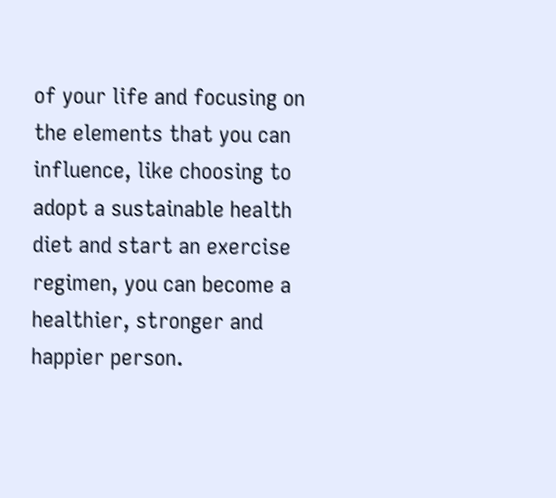of your life and focusing on the elements that you can influence, like choosing to adopt a sustainable health diet and start an exercise regimen, you can become a healthier, stronger and happier person.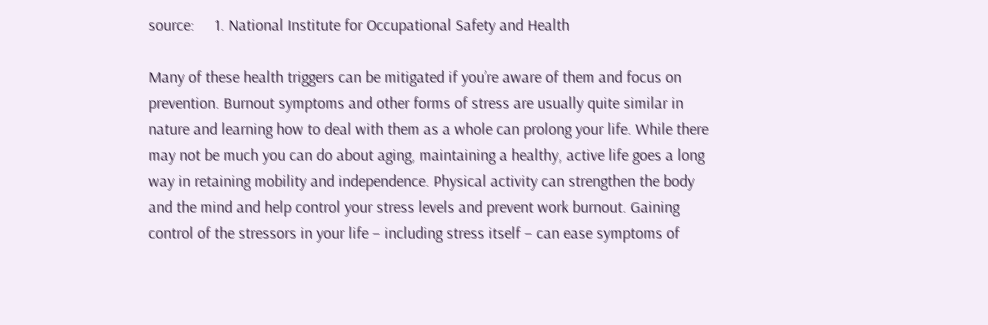source:     1. National Institute for Occupational Safety and Health

Many of these health triggers can be mitigated if you’re aware of them and focus on prevention. Burnout symptoms and other forms of stress are usually quite similar in nature and learning how to deal with them as a whole can prolong your life. While there may not be much you can do about aging, maintaining a healthy, active life goes a long way in retaining mobility and independence. Physical activity can strengthen the body and the mind and help control your stress levels and prevent work burnout. Gaining control of the stressors in your life – including stress itself – can ease symptoms of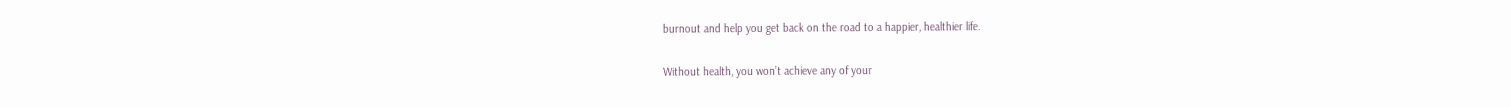burnout and help you get back on the road to a happier, healthier life.

Without health, you won’t achieve any of your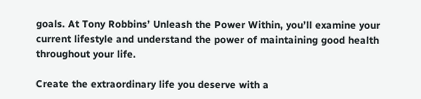goals. At Tony Robbins’ Unleash the Power Within, you’ll examine your current lifestyle and understand the power of maintaining good health throughout your life.

Create the extraordinary life you deserve with a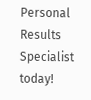Personal Results Specialist today!